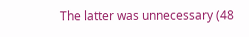The latter was unnecessary (48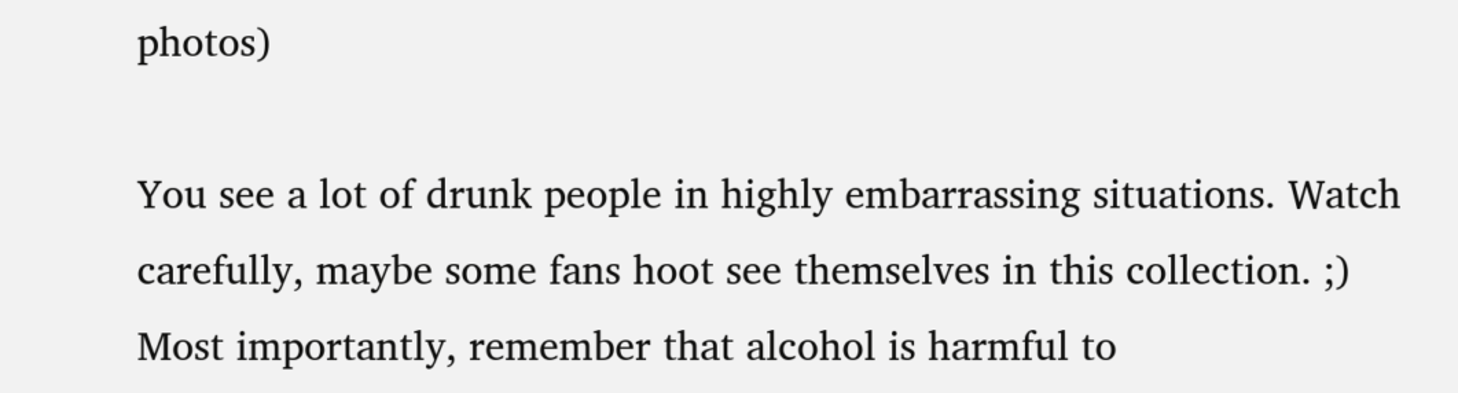photos)

You see a lot of drunk people in highly embarrassing situations. Watch carefully, maybe some fans hoot see themselves in this collection. ;)
Most importantly, remember that alcohol is harmful to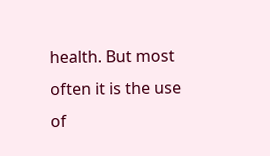health. But most often it is the use of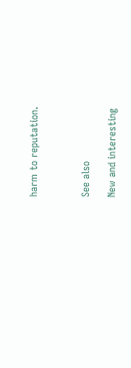harm to reputation.



See also

New and interesting